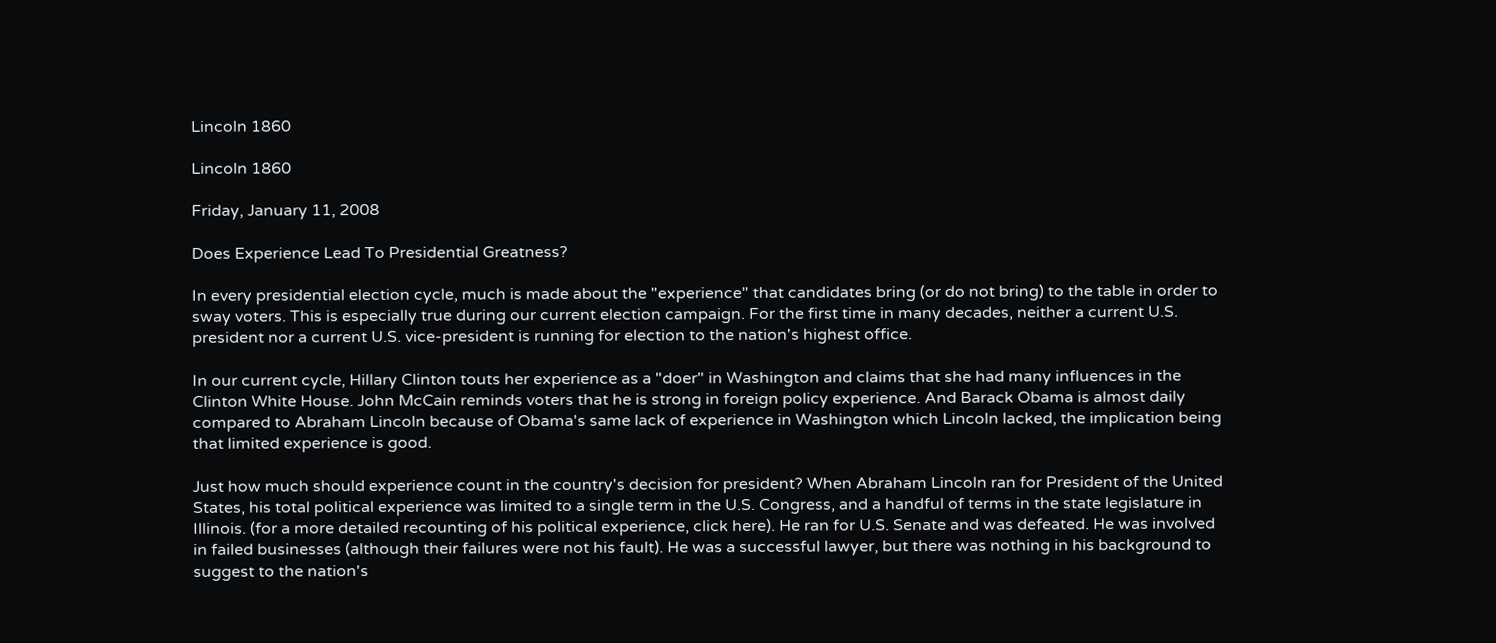Lincoln 1860

Lincoln 1860

Friday, January 11, 2008

Does Experience Lead To Presidential Greatness?

In every presidential election cycle, much is made about the "experience" that candidates bring (or do not bring) to the table in order to sway voters. This is especially true during our current election campaign. For the first time in many decades, neither a current U.S. president nor a current U.S. vice-president is running for election to the nation's highest office.

In our current cycle, Hillary Clinton touts her experience as a "doer" in Washington and claims that she had many influences in the Clinton White House. John McCain reminds voters that he is strong in foreign policy experience. And Barack Obama is almost daily compared to Abraham Lincoln because of Obama's same lack of experience in Washington which Lincoln lacked, the implication being that limited experience is good.

Just how much should experience count in the country's decision for president? When Abraham Lincoln ran for President of the United States, his total political experience was limited to a single term in the U.S. Congress, and a handful of terms in the state legislature in Illinois. (for a more detailed recounting of his political experience, click here). He ran for U.S. Senate and was defeated. He was involved in failed businesses (although their failures were not his fault). He was a successful lawyer, but there was nothing in his background to suggest to the nation's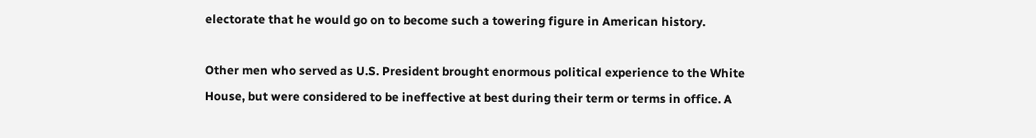electorate that he would go on to become such a towering figure in American history.

Other men who served as U.S. President brought enormous political experience to the White House, but were considered to be ineffective at best during their term or terms in office. A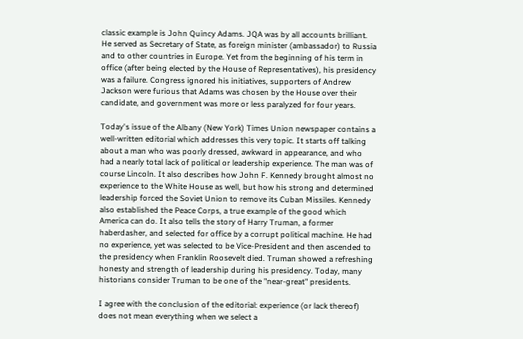classic example is John Quincy Adams. JQA was by all accounts brilliant. He served as Secretary of State, as foreign minister (ambassador) to Russia and to other countries in Europe. Yet from the beginning of his term in office (after being elected by the House of Representatives), his presidency was a failure. Congress ignored his initiatives, supporters of Andrew Jackson were furious that Adams was chosen by the House over their candidate, and government was more or less paralyzed for four years.

Today's issue of the Albany (New York) Times Union newspaper contains a well-written editorial which addresses this very topic. It starts off talking about a man who was poorly dressed, awkward in appearance, and who had a nearly total lack of political or leadership experience. The man was of course Lincoln. It also describes how John F. Kennedy brought almost no experience to the White House as well, but how his strong and determined leadership forced the Soviet Union to remove its Cuban Missiles. Kennedy also established the Peace Corps, a true example of the good which America can do. It also tells the story of Harry Truman, a former haberdasher, and selected for office by a corrupt political machine. He had no experience, yet was selected to be Vice-President and then ascended to the presidency when Franklin Roosevelt died. Truman showed a refreshing honesty and strength of leadership during his presidency. Today, many historians consider Truman to be one of the "near-great" presidents.

I agree with the conclusion of the editorial: experience (or lack thereof) does not mean everything when we select a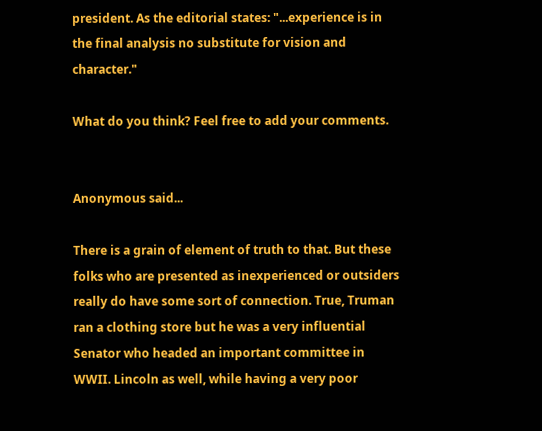president. As the editorial states: "...experience is in the final analysis no substitute for vision and character."

What do you think? Feel free to add your comments.


Anonymous said...

There is a grain of element of truth to that. But these folks who are presented as inexperienced or outsiders really do have some sort of connection. True, Truman ran a clothing store but he was a very influential Senator who headed an important committee in WWII. Lincoln as well, while having a very poor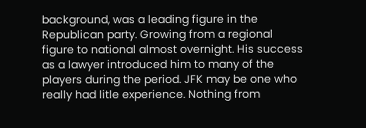background, was a leading figure in the Republican party. Growing from a regional figure to national almost overnight. His success as a lawyer introduced him to many of the players during the period. JFK may be one who really had litle experience. Nothing from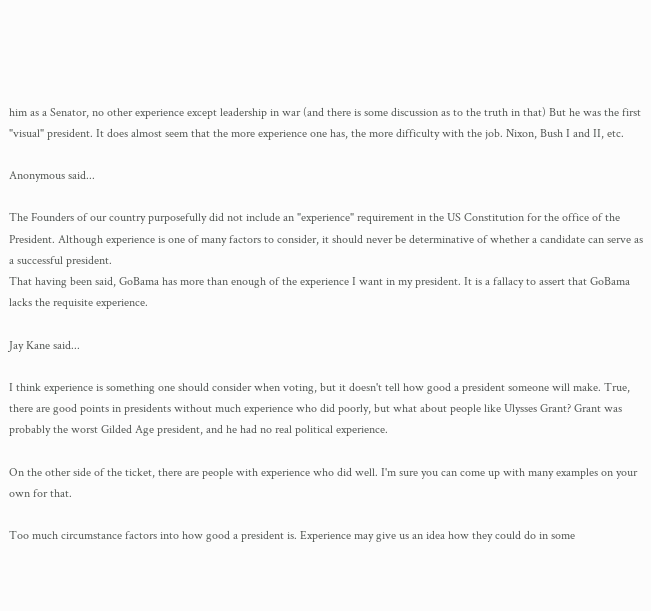him as a Senator, no other experience except leadership in war (and there is some discussion as to the truth in that) But he was the first "visual" president. It does almost seem that the more experience one has, the more difficulty with the job. Nixon, Bush I and II, etc.

Anonymous said...

The Founders of our country purposefully did not include an "experience" requirement in the US Constitution for the office of the President. Although experience is one of many factors to consider, it should never be determinative of whether a candidate can serve as a successful president.
That having been said, GoBama has more than enough of the experience I want in my president. It is a fallacy to assert that GoBama lacks the requisite experience.

Jay Kane said...

I think experience is something one should consider when voting, but it doesn't tell how good a president someone will make. True, there are good points in presidents without much experience who did poorly, but what about people like Ulysses Grant? Grant was probably the worst Gilded Age president, and he had no real political experience.

On the other side of the ticket, there are people with experience who did well. I'm sure you can come up with many examples on your own for that.

Too much circumstance factors into how good a president is. Experience may give us an idea how they could do in some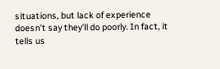situations, but lack of experience doesn't say they'll do poorly. In fact, it tells us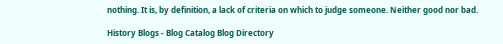nothing. It is, by definition, a lack of criteria on which to judge someone. Neither good nor bad.

History Blogs - Blog Catalog Blog Directory